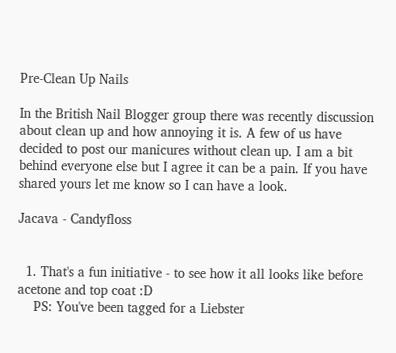Pre-Clean Up Nails

In the British Nail Blogger group there was recently discussion about clean up and how annoying it is. A few of us have decided to post our manicures without clean up. I am a bit behind everyone else but I agree it can be a pain. If you have shared yours let me know so I can have a look.

Jacava - Candyfloss


  1. That's a fun initiative - to see how it all looks like before acetone and top coat :D
    PS: You've been tagged for a Liebster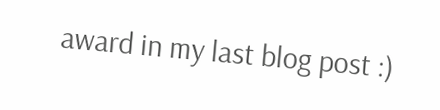award in my last blog post :)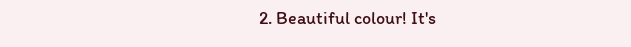2. Beautiful colour! It's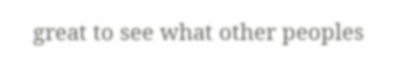great to see what other peoples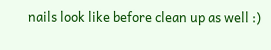nails look like before clean up as well :)